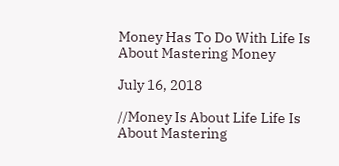Money Has To Do With Life Is About Mastering Money

July 16, 2018

//Money Is About Life Life Is About Mastering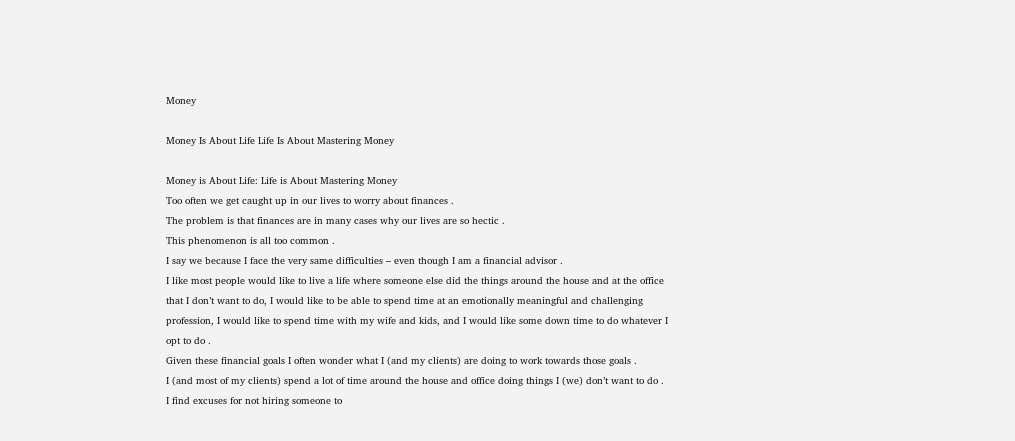Money

Money Is About Life Life Is About Mastering Money

Money is About Life: Life is About Mastering Money
Too often we get caught up in our lives to worry about finances .
The problem is that finances are in many cases why our lives are so hectic .
This phenomenon is all too common .
I say we because I face the very same difficulties – even though I am a financial advisor .
I like most people would like to live a life where someone else did the things around the house and at the office that I don’t want to do, I would like to be able to spend time at an emotionally meaningful and challenging profession, I would like to spend time with my wife and kids, and I would like some down time to do whatever I opt to do .
Given these financial goals I often wonder what I (and my clients) are doing to work towards those goals .
I (and most of my clients) spend a lot of time around the house and office doing things I (we) don’t want to do .
I find excuses for not hiring someone to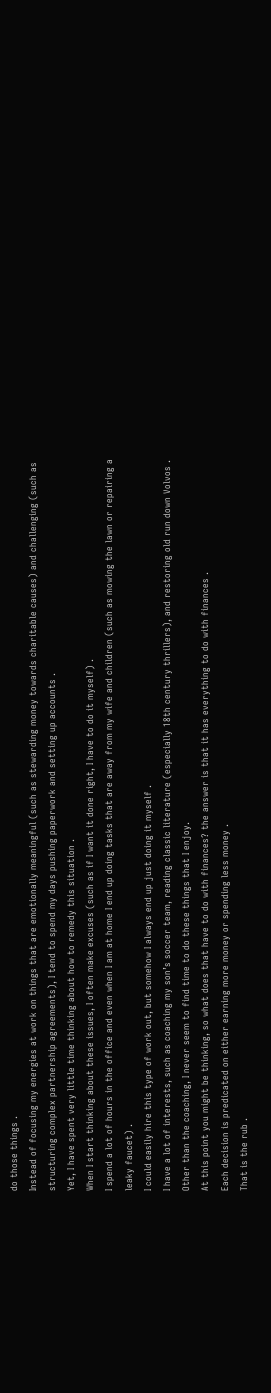do those things .
Instead of focusing my energies at work on things that are emotionally meaningful (such as stewarding money towards charitable causes) and challenging (such as structuring complex partnership agreements), I tend to spend my days pushing paperwork and setting up accounts .
Yet, I have spent very little time thinking about how to remedy this situation .
When I start thinking about these issues, I often make excuses (such as if I want it done right, I have to do it myself) .
I spend a lot of hours in the office and even when I am at home I end up doing tasks that are away from my wife and children (such as mowing the lawn or repairing a leaky faucet) .
I could easily hire this type of work out, but somehow I always end up just doing it myself .
I have a lot of interests, such as coaching my son’s soccer team, reading classic literature (especially 18th century thrillers), and restoring old run down Volvos .
Other than the coaching, I never seem to find time to do these things that I enjoy.
At this point you might be thinking, so what does that have to do with finances? the answer is that it has everything to do with finances .
Each decision is predicated on either earning more money or spending less money .
That is the rub .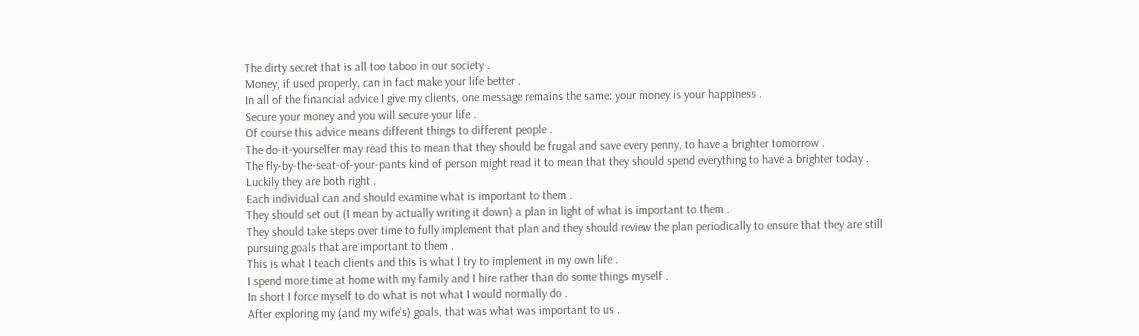The dirty secret that is all too taboo in our society .
Money, if used properly, can in fact make your life better .
In all of the financial advice I give my clients, one message remains the same: your money is your happiness .
Secure your money and you will secure your life .
Of course this advice means different things to different people .
The do-it-yourselfer may read this to mean that they should be frugal and save every penny, to have a brighter tomorrow .
The fly-by-the-seat-of-your-pants kind of person might read it to mean that they should spend everything to have a brighter today .
Luckily they are both right .
Each individual can and should examine what is important to them .
They should set out (I mean by actually writing it down) a plan in light of what is important to them .
They should take steps over time to fully implement that plan and they should review the plan periodically to ensure that they are still pursuing goals that are important to them .
This is what I teach clients and this is what I try to implement in my own life .
I spend more time at home with my family and I hire rather than do some things myself .
In short I force myself to do what is not what I would normally do .
After exploring my (and my wife’s) goals, that was what was important to us .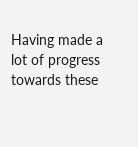Having made a lot of progress towards these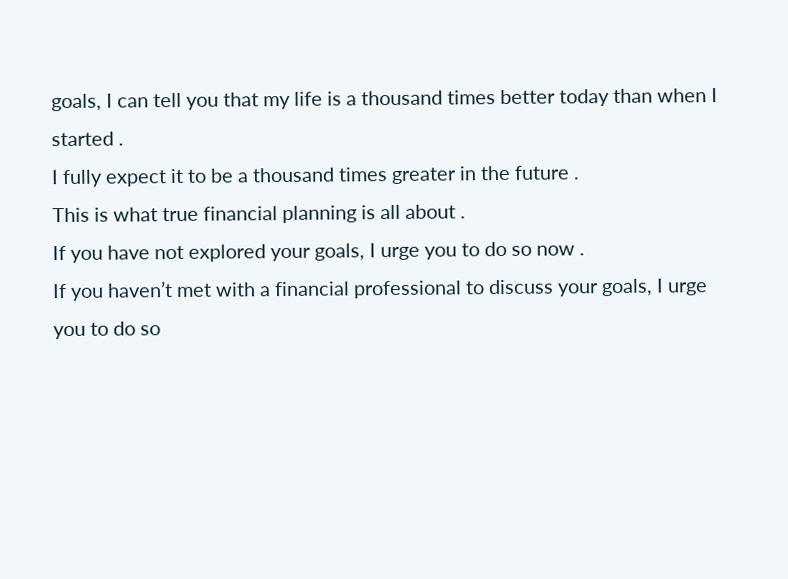goals, I can tell you that my life is a thousand times better today than when I started .
I fully expect it to be a thousand times greater in the future .
This is what true financial planning is all about .
If you have not explored your goals, I urge you to do so now .
If you haven’t met with a financial professional to discuss your goals, I urge you to do so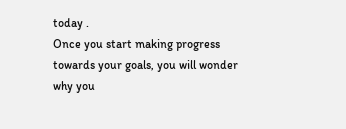today .
Once you start making progress towards your goals, you will wonder why you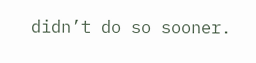didn’t do so sooner.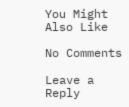You Might Also Like

No Comments

Leave a Reply